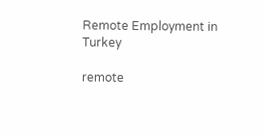Remote Employment in Turkey

remote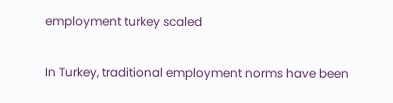employment turkey scaled

In Turkey, traditional employment norms have been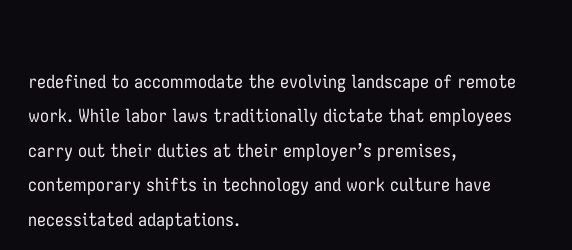redefined to accommodate the evolving landscape of remote work. While labor laws traditionally dictate that employees carry out their duties at their employer’s premises, contemporary shifts in technology and work culture have necessitated adaptations.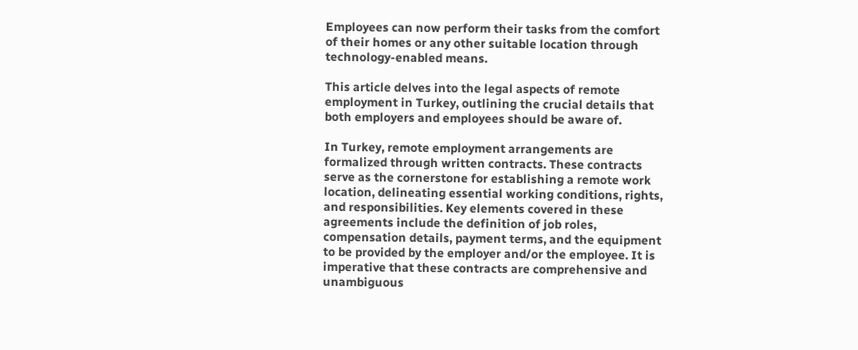Employees can now perform their tasks from the comfort of their homes or any other suitable location through technology-enabled means.

This article delves into the legal aspects of remote employment in Turkey, outlining the crucial details that both employers and employees should be aware of.

In Turkey, remote employment arrangements are formalized through written contracts. These contracts serve as the cornerstone for establishing a remote work location, delineating essential working conditions, rights, and responsibilities. Key elements covered in these agreements include the definition of job roles, compensation details, payment terms, and the equipment to be provided by the employer and/or the employee. It is imperative that these contracts are comprehensive and unambiguous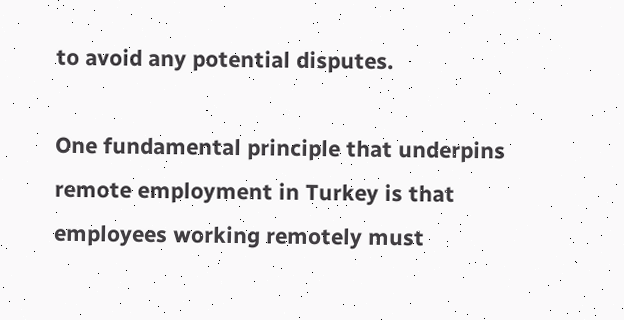to avoid any potential disputes.

One fundamental principle that underpins remote employment in Turkey is that employees working remotely must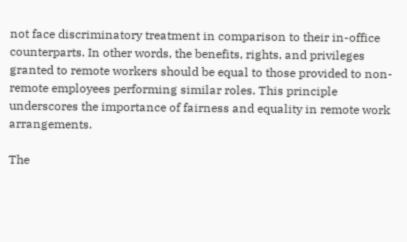not face discriminatory treatment in comparison to their in-office counterparts. In other words, the benefits, rights, and privileges granted to remote workers should be equal to those provided to non-remote employees performing similar roles. This principle underscores the importance of fairness and equality in remote work arrangements.

The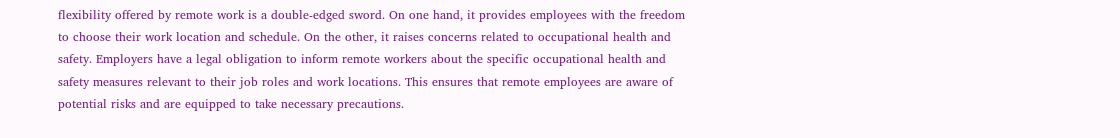flexibility offered by remote work is a double-edged sword. On one hand, it provides employees with the freedom to choose their work location and schedule. On the other, it raises concerns related to occupational health and safety. Employers have a legal obligation to inform remote workers about the specific occupational health and safety measures relevant to their job roles and work locations. This ensures that remote employees are aware of potential risks and are equipped to take necessary precautions.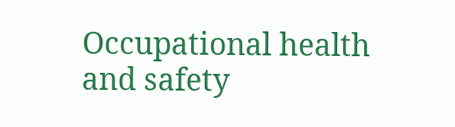Occupational health and safety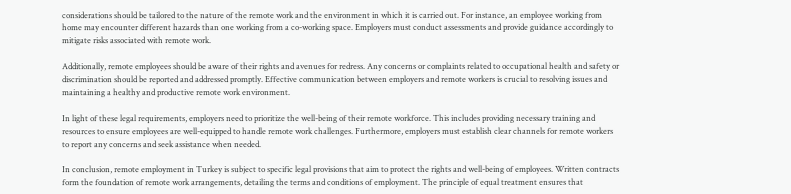considerations should be tailored to the nature of the remote work and the environment in which it is carried out. For instance, an employee working from home may encounter different hazards than one working from a co-working space. Employers must conduct assessments and provide guidance accordingly to mitigate risks associated with remote work.

Additionally, remote employees should be aware of their rights and avenues for redress. Any concerns or complaints related to occupational health and safety or discrimination should be reported and addressed promptly. Effective communication between employers and remote workers is crucial to resolving issues and maintaining a healthy and productive remote work environment.

In light of these legal requirements, employers need to prioritize the well-being of their remote workforce. This includes providing necessary training and resources to ensure employees are well-equipped to handle remote work challenges. Furthermore, employers must establish clear channels for remote workers to report any concerns and seek assistance when needed.

In conclusion, remote employment in Turkey is subject to specific legal provisions that aim to protect the rights and well-being of employees. Written contracts form the foundation of remote work arrangements, detailing the terms and conditions of employment. The principle of equal treatment ensures that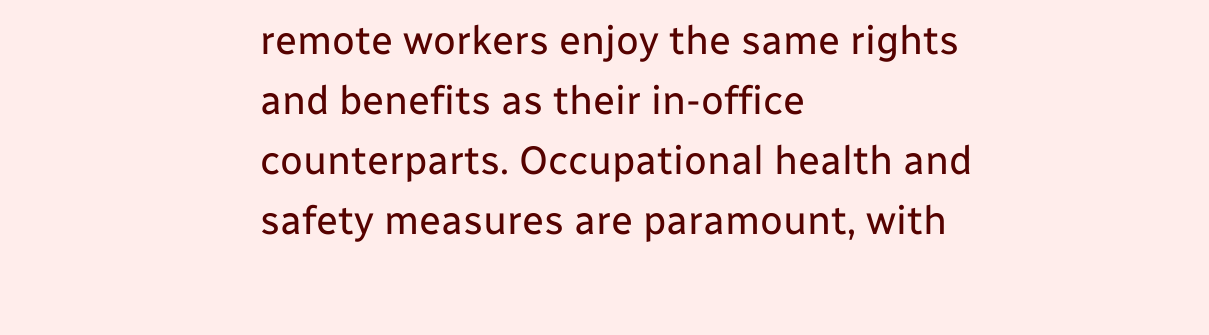remote workers enjoy the same rights and benefits as their in-office counterparts. Occupational health and safety measures are paramount, with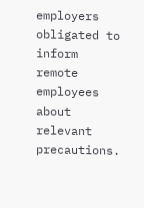employers obligated to inform remote employees about relevant precautions.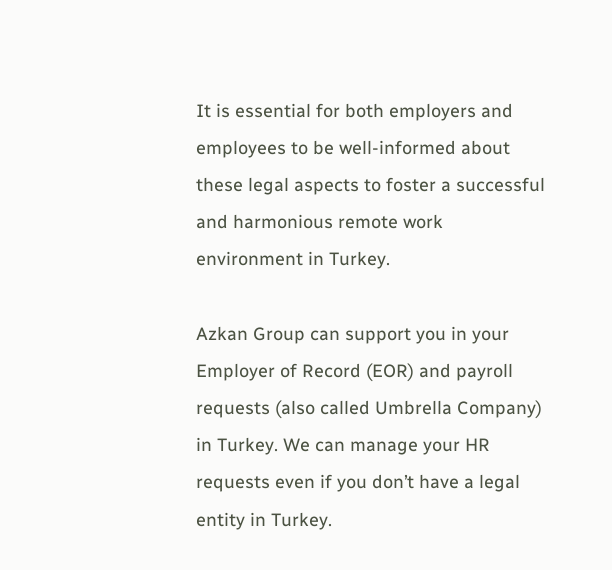It is essential for both employers and employees to be well-informed about these legal aspects to foster a successful and harmonious remote work environment in Turkey.

Azkan Group can support you in your Employer of Record (EOR) and payroll requests (also called Umbrella Company) in Turkey. We can manage your HR requests even if you don’t have a legal entity in Turkey.